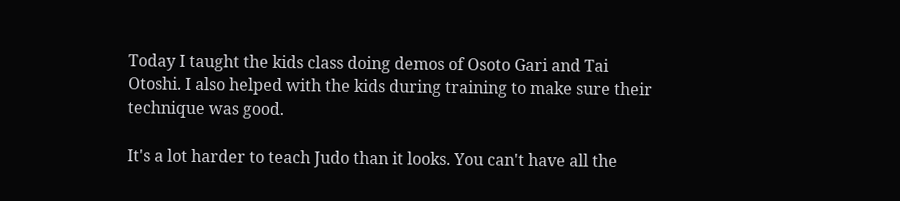Today I taught the kids class doing demos of Osoto Gari and Tai Otoshi. I also helped with the kids during training to make sure their technique was good.

It's a lot harder to teach Judo than it looks. You can't have all the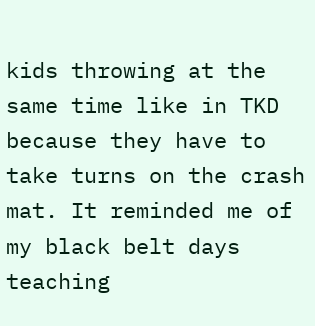kids throwing at the same time like in TKD because they have to take turns on the crash mat. It reminded me of my black belt days teaching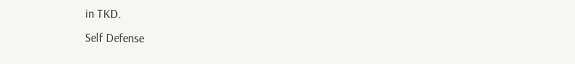in TKD.
Self Defense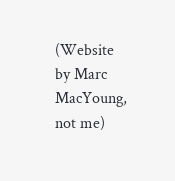(Website by Marc MacYoung, not me)